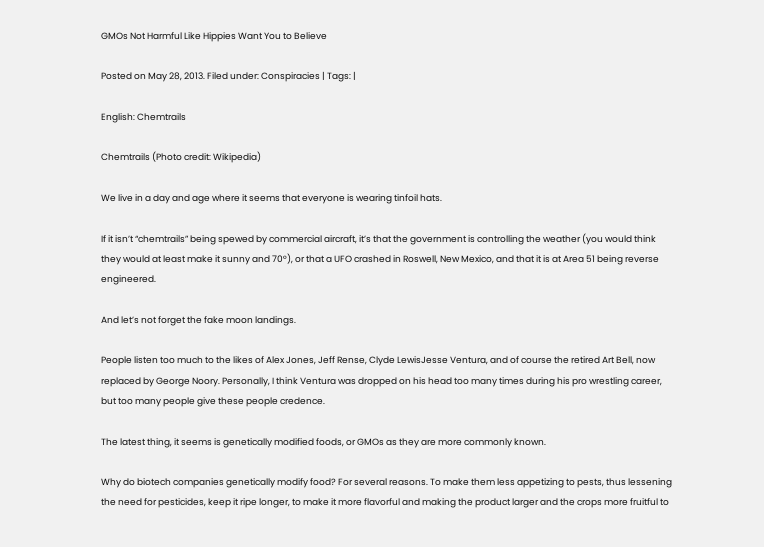GMOs Not Harmful Like Hippies Want You to Believe

Posted on May 28, 2013. Filed under: Conspiracies | Tags: |

English: Chemtrails

Chemtrails (Photo credit: Wikipedia)

We live in a day and age where it seems that everyone is wearing tinfoil hats.

If it isn’t “chemtrails” being spewed by commercial aircraft, it’s that the government is controlling the weather (you would think they would at least make it sunny and 70°), or that a UFO crashed in Roswell, New Mexico, and that it is at Area 51 being reverse engineered.

And let’s not forget the fake moon landings.

People listen too much to the likes of Alex Jones, Jeff Rense, Clyde LewisJesse Ventura, and of course the retired Art Bell, now replaced by George Noory. Personally, I think Ventura was dropped on his head too many times during his pro wrestling career, but too many people give these people credence.

The latest thing, it seems is genetically modified foods, or GMOs as they are more commonly known.

Why do biotech companies genetically modify food? For several reasons. To make them less appetizing to pests, thus lessening the need for pesticides, keep it ripe longer, to make it more flavorful and making the product larger and the crops more fruitful to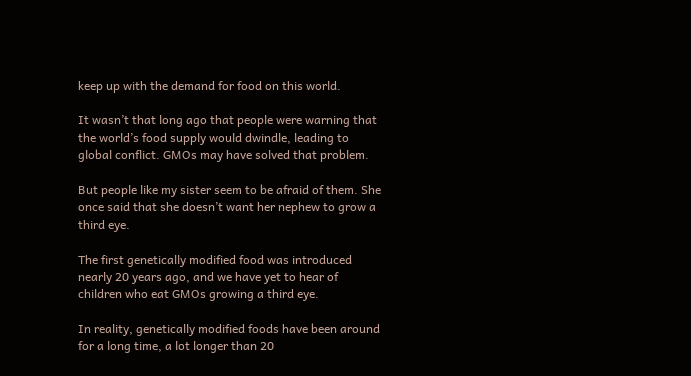keep up with the demand for food on this world.

It wasn’t that long ago that people were warning that the world’s food supply would dwindle, leading to global conflict. GMOs may have solved that problem.

But people like my sister seem to be afraid of them. She once said that she doesn’t want her nephew to grow a third eye.

The first genetically modified food was introduced nearly 20 years ago, and we have yet to hear of children who eat GMOs growing a third eye.

In reality, genetically modified foods have been around for a long time, a lot longer than 20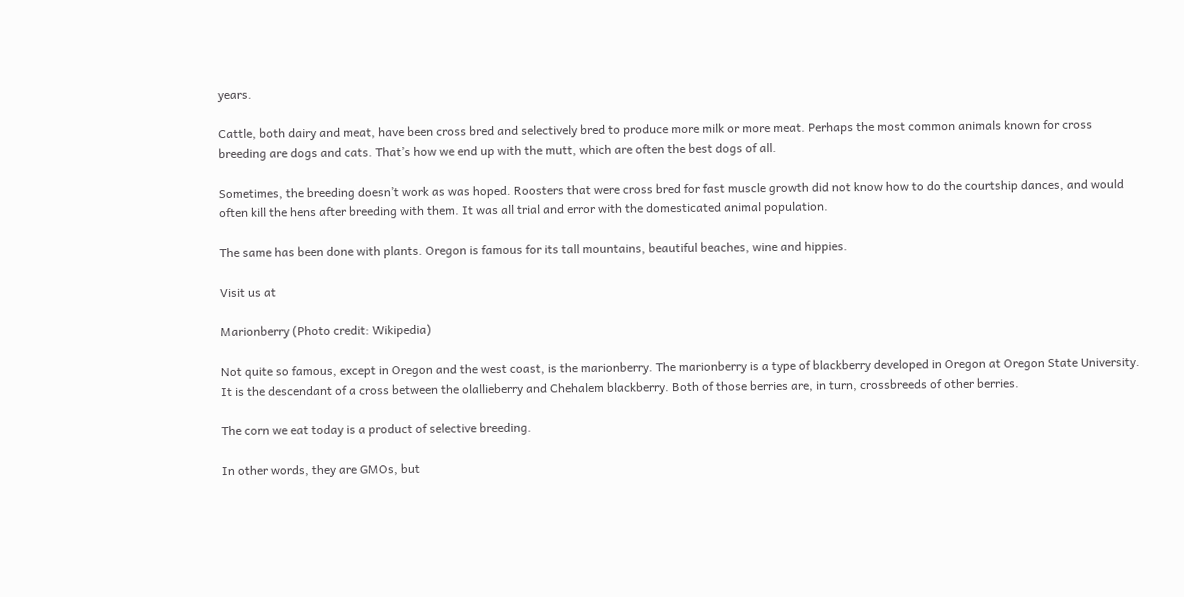years.

Cattle, both dairy and meat, have been cross bred and selectively bred to produce more milk or more meat. Perhaps the most common animals known for cross breeding are dogs and cats. That’s how we end up with the mutt, which are often the best dogs of all.

Sometimes, the breeding doesn’t work as was hoped. Roosters that were cross bred for fast muscle growth did not know how to do the courtship dances, and would often kill the hens after breeding with them. It was all trial and error with the domesticated animal population.

The same has been done with plants. Oregon is famous for its tall mountains, beautiful beaches, wine and hippies.

Visit us at

Marionberry (Photo credit: Wikipedia)

Not quite so famous, except in Oregon and the west coast, is the marionberry. The marionberry is a type of blackberry developed in Oregon at Oregon State University. It is the descendant of a cross between the olallieberry and Chehalem blackberry. Both of those berries are, in turn, crossbreeds of other berries.

The corn we eat today is a product of selective breeding.

In other words, they are GMOs, but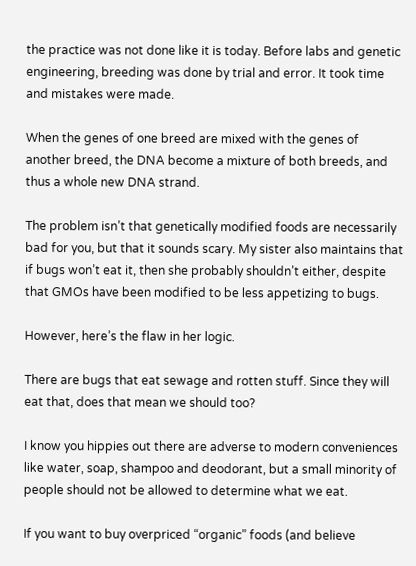the practice was not done like it is today. Before labs and genetic engineering, breeding was done by trial and error. It took time and mistakes were made.

When the genes of one breed are mixed with the genes of another breed, the DNA become a mixture of both breeds, and thus a whole new DNA strand.

The problem isn’t that genetically modified foods are necessarily bad for you, but that it sounds scary. My sister also maintains that if bugs won’t eat it, then she probably shouldn’t either, despite that GMOs have been modified to be less appetizing to bugs.

However, here’s the flaw in her logic.

There are bugs that eat sewage and rotten stuff. Since they will eat that, does that mean we should too?

I know you hippies out there are adverse to modern conveniences like water, soap, shampoo and deodorant, but a small minority of people should not be allowed to determine what we eat.

If you want to buy overpriced “organic” foods (and believe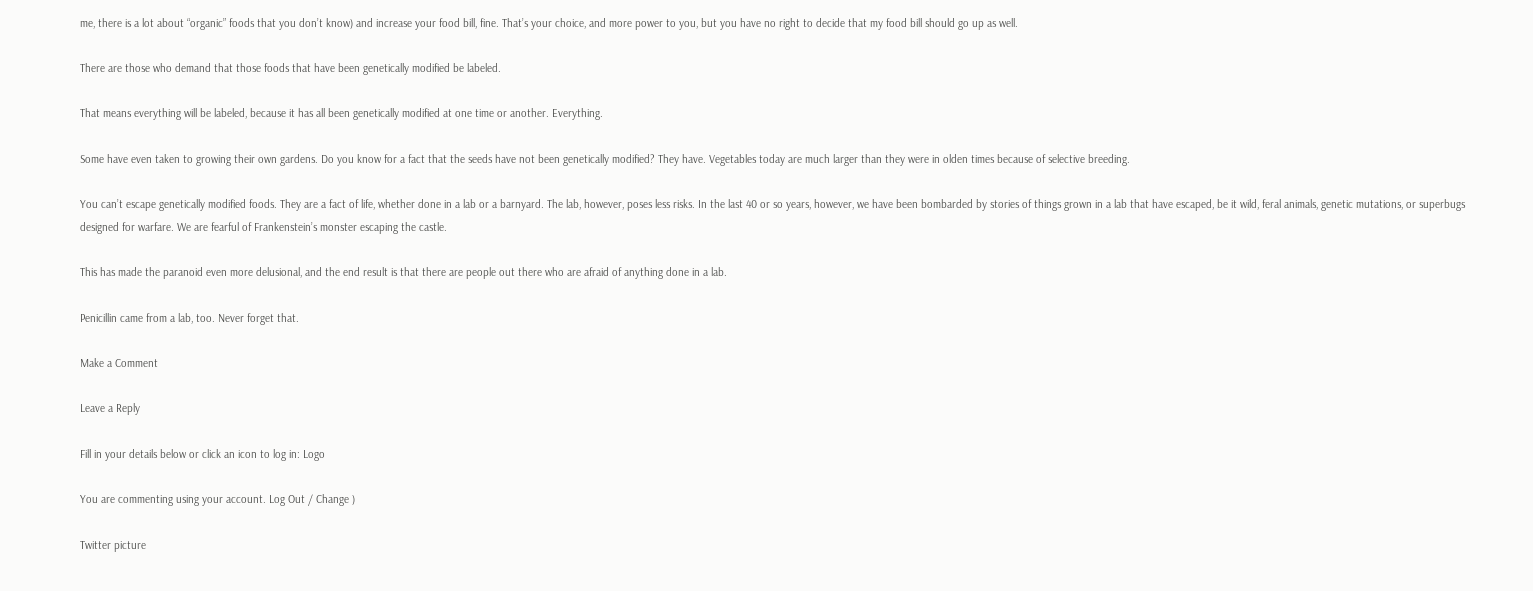me, there is a lot about “organic” foods that you don’t know) and increase your food bill, fine. That’s your choice, and more power to you, but you have no right to decide that my food bill should go up as well.

There are those who demand that those foods that have been genetically modified be labeled.

That means everything will be labeled, because it has all been genetically modified at one time or another. Everything.

Some have even taken to growing their own gardens. Do you know for a fact that the seeds have not been genetically modified? They have. Vegetables today are much larger than they were in olden times because of selective breeding.

You can’t escape genetically modified foods. They are a fact of life, whether done in a lab or a barnyard. The lab, however, poses less risks. In the last 40 or so years, however, we have been bombarded by stories of things grown in a lab that have escaped, be it wild, feral animals, genetic mutations, or superbugs designed for warfare. We are fearful of Frankenstein’s monster escaping the castle.

This has made the paranoid even more delusional, and the end result is that there are people out there who are afraid of anything done in a lab.

Penicillin came from a lab, too. Never forget that.

Make a Comment

Leave a Reply

Fill in your details below or click an icon to log in: Logo

You are commenting using your account. Log Out / Change )

Twitter picture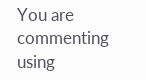You are commenting using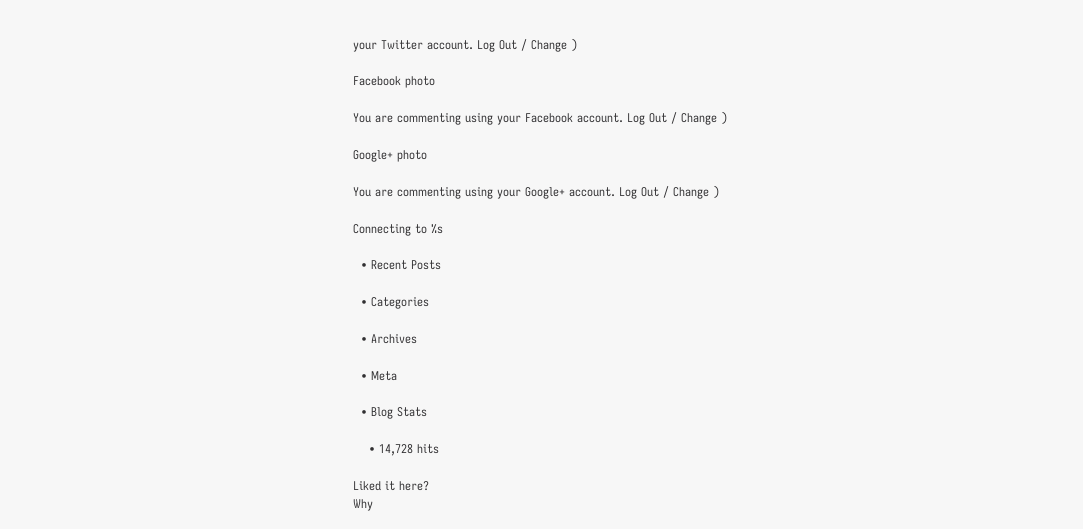your Twitter account. Log Out / Change )

Facebook photo

You are commenting using your Facebook account. Log Out / Change )

Google+ photo

You are commenting using your Google+ account. Log Out / Change )

Connecting to %s

  • Recent Posts

  • Categories

  • Archives

  • Meta

  • Blog Stats

    • 14,728 hits

Liked it here?
Why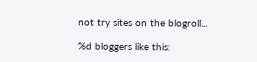not try sites on the blogroll...

%d bloggers like this: